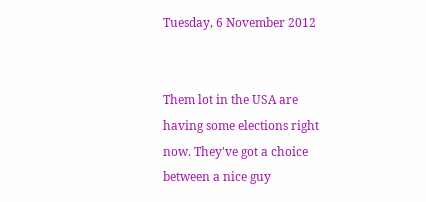Tuesday, 6 November 2012


Them lot in the USA are having some elections right now. They've got a choice between a nice guy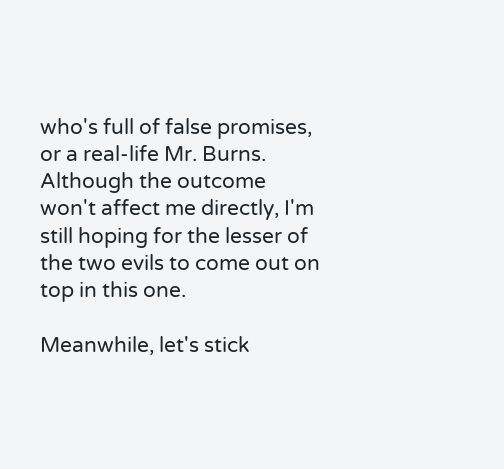who's full of false promises, or a real-life Mr. Burns. Although the outcome won't affect me directly, I'm still hoping for the lesser of the two evils to come out on top in this one.

Meanwhile, let's stick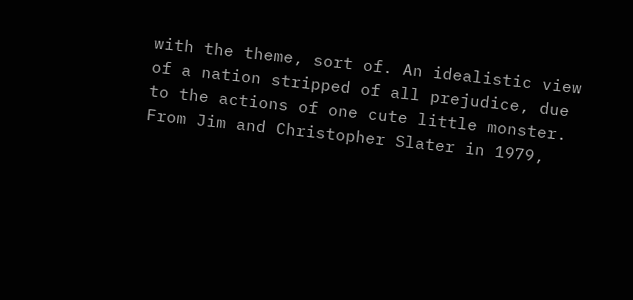with the theme, sort of. An idealistic view of a nation stripped of all prejudice, due to the actions of one cute little monster. From Jim and Christopher Slater in 1979,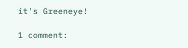it's Greeneye!

1 comment: